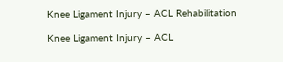Knee Ligament Injury – ACL Rehabilitation

Knee Ligament Injury – ACL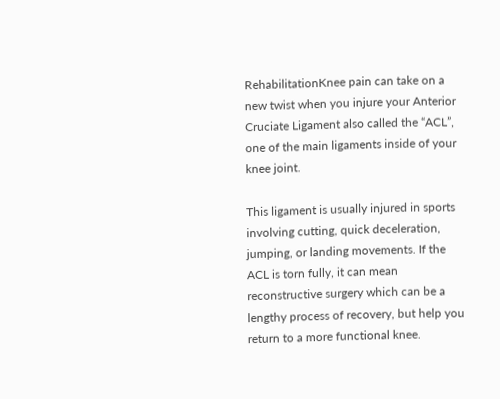RehabilitationKnee pain can take on a new twist when you injure your Anterior Cruciate Ligament also called the “ACL”, one of the main ligaments inside of your knee joint.

This ligament is usually injured in sports involving cutting, quick deceleration, jumping, or landing movements. If the ACL is torn fully, it can mean reconstructive surgery which can be a lengthy process of recovery, but help you return to a more functional knee.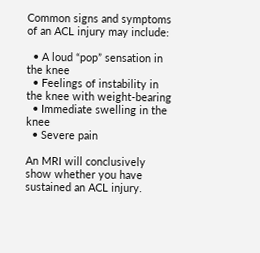Common signs and symptoms of an ACL injury may include:

  • A loud “pop” sensation in the knee
  • Feelings of instability in the knee with weight-bearing
  • Immediate swelling in the knee
  • Severe pain

An MRI will conclusively show whether you have sustained an ACL injury.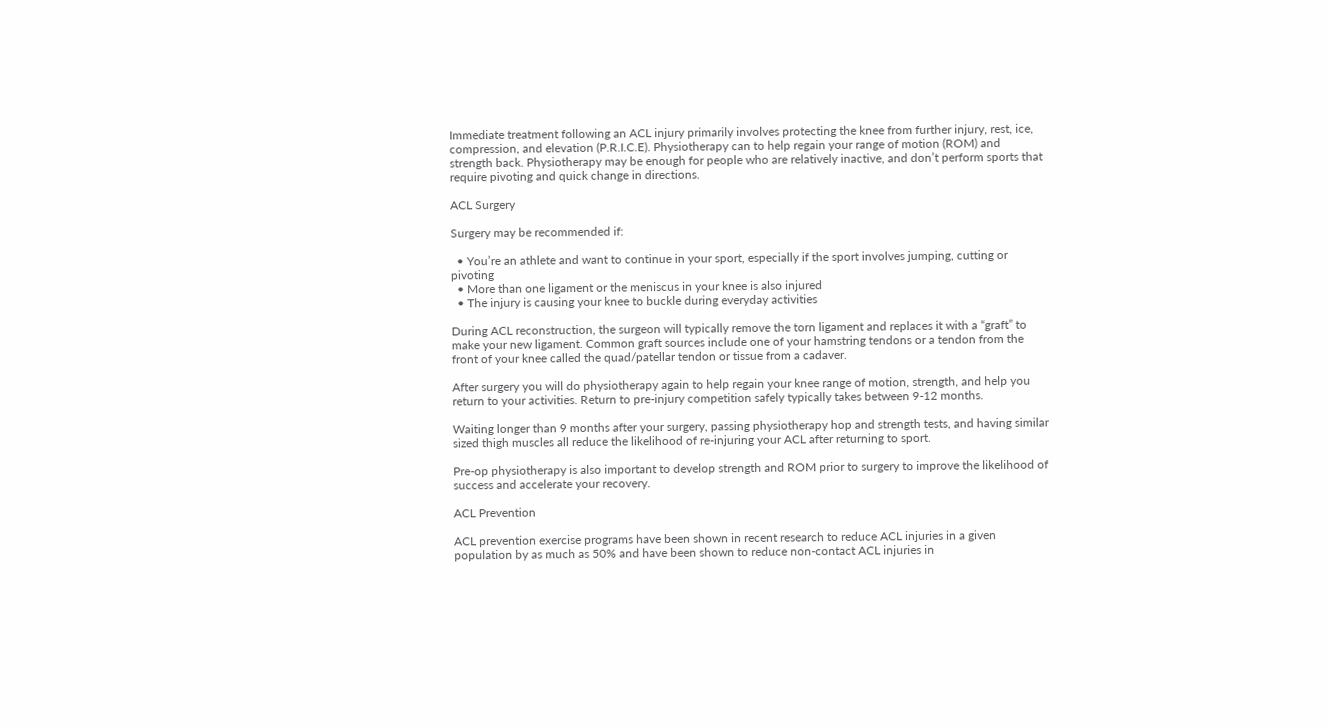Immediate treatment following an ACL injury primarily involves protecting the knee from further injury, rest, ice, compression, and elevation (P.R.I.C.E). Physiotherapy can to help regain your range of motion (ROM) and strength back. Physiotherapy may be enough for people who are relatively inactive, and don’t perform sports that require pivoting and quick change in directions.

ACL Surgery

Surgery may be recommended if:

  • You’re an athlete and want to continue in your sport, especially if the sport involves jumping, cutting or pivoting
  • More than one ligament or the meniscus in your knee is also injured
  • The injury is causing your knee to buckle during everyday activities

During ACL reconstruction, the surgeon will typically remove the torn ligament and replaces it with a “graft” to make your new ligament. Common graft sources include one of your hamstring tendons or a tendon from the front of your knee called the quad/patellar tendon or tissue from a cadaver.

After surgery you will do physiotherapy again to help regain your knee range of motion, strength, and help you return to your activities. Return to pre-injury competition safely typically takes between 9-12 months.

Waiting longer than 9 months after your surgery, passing physiotherapy hop and strength tests, and having similar sized thigh muscles all reduce the likelihood of re-injuring your ACL after returning to sport.

Pre-op physiotherapy is also important to develop strength and ROM prior to surgery to improve the likelihood of success and accelerate your recovery.

ACL Prevention

ACL prevention exercise programs have been shown in recent research to reduce ACL injuries in a given population by as much as 50% and have been shown to reduce non-contact ACL injuries in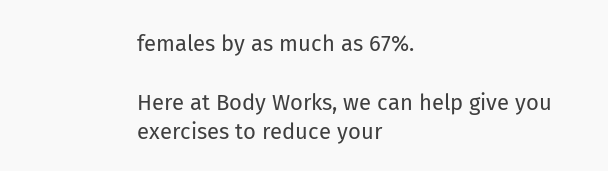females by as much as 67%.

Here at Body Works, we can help give you exercises to reduce your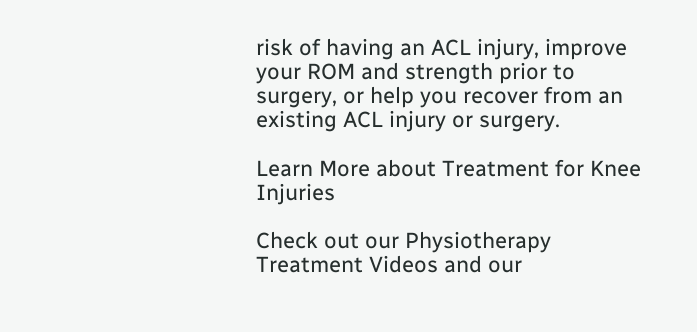risk of having an ACL injury, improve your ROM and strength prior to surgery, or help you recover from an existing ACL injury or surgery.

Learn More about Treatment for Knee Injuries

Check out our Physiotherapy Treatment Videos and our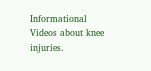Informational Videos about knee injuries.